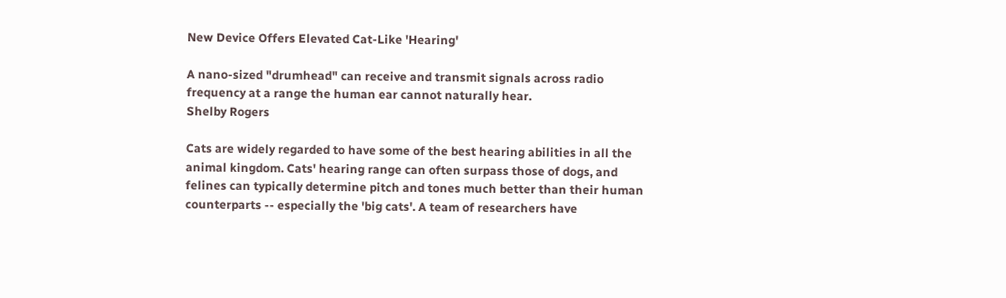New Device Offers Elevated Cat-Like 'Hearing'

A nano-sized "drumhead" can receive and transmit signals across radio frequency at a range the human ear cannot naturally hear.
Shelby Rogers

Cats are widely regarded to have some of the best hearing abilities in all the animal kingdom. Cats' hearing range can often surpass those of dogs, and felines can typically determine pitch and tones much better than their human counterparts -- especially the 'big cats'. A team of researchers have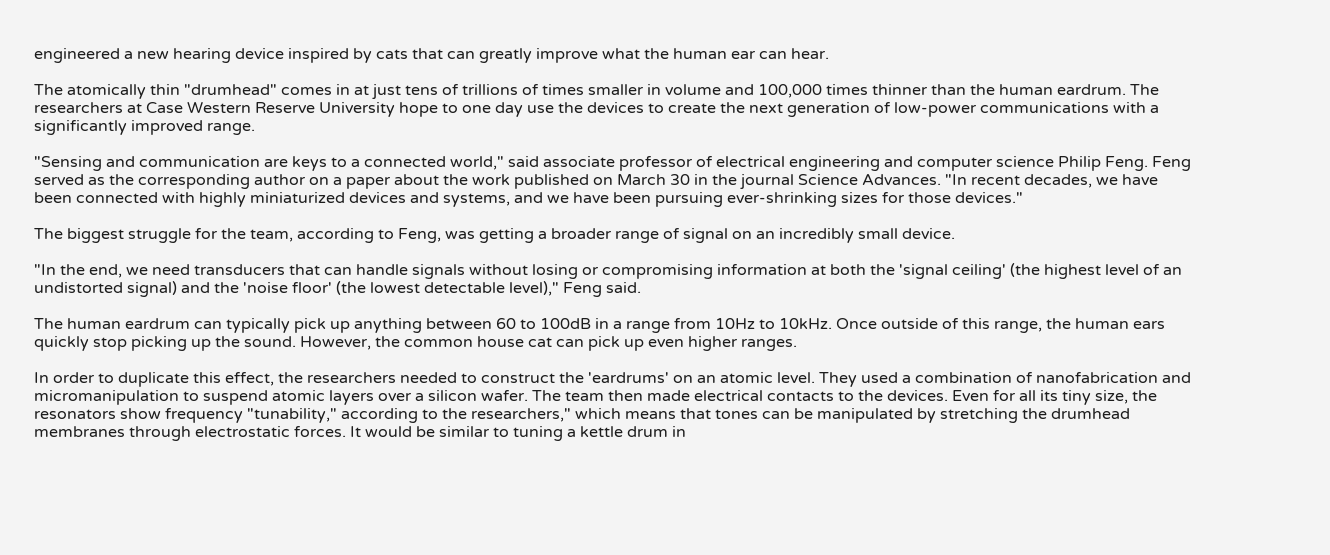engineered a new hearing device inspired by cats that can greatly improve what the human ear can hear.

The atomically thin "drumhead" comes in at just tens of trillions of times smaller in volume and 100,000 times thinner than the human eardrum. The researchers at Case Western Reserve University hope to one day use the devices to create the next generation of low-power communications with a significantly improved range.

"Sensing and communication are keys to a connected world," said associate professor of electrical engineering and computer science Philip Feng. Feng served as the corresponding author on a paper about the work published on March 30 in the journal Science Advances. "In recent decades, we have been connected with highly miniaturized devices and systems, and we have been pursuing ever-shrinking sizes for those devices."

The biggest struggle for the team, according to Feng, was getting a broader range of signal on an incredibly small device.

"In the end, we need transducers that can handle signals without losing or compromising information at both the 'signal ceiling' (the highest level of an undistorted signal) and the 'noise floor' (the lowest detectable level)," Feng said.

The human eardrum can typically pick up anything between 60 to 100dB in a range from 10Hz to 10kHz. Once outside of this range, the human ears quickly stop picking up the sound. However, the common house cat can pick up even higher ranges.

In order to duplicate this effect, the researchers needed to construct the 'eardrums' on an atomic level. They used a combination of nanofabrication and micromanipulation to suspend atomic layers over a silicon wafer. The team then made electrical contacts to the devices. Even for all its tiny size, the resonators show frequency "tunability," according to the researchers," which means that tones can be manipulated by stretching the drumhead membranes through electrostatic forces. It would be similar to tuning a kettle drum in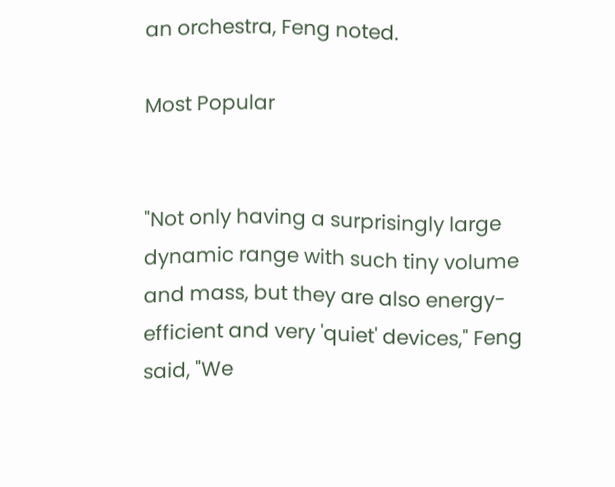an orchestra, Feng noted.

Most Popular


"Not only having a surprisingly large dynamic range with such tiny volume and mass, but they are also energy-efficient and very 'quiet' devices," Feng said, "We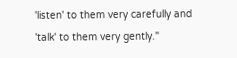'listen' to them very carefully and 'talk' to them very gently."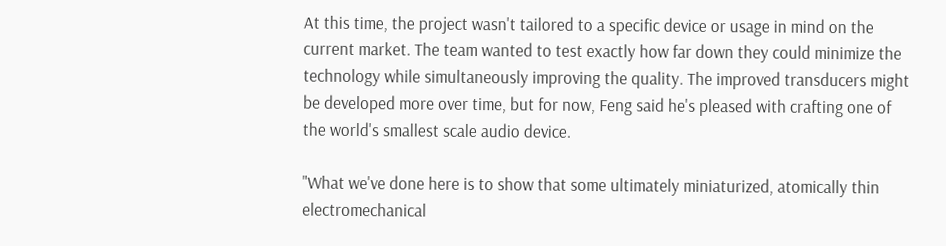At this time, the project wasn't tailored to a specific device or usage in mind on the current market. The team wanted to test exactly how far down they could minimize the technology while simultaneously improving the quality. The improved transducers might be developed more over time, but for now, Feng said he's pleased with crafting one of the world's smallest scale audio device.

"What we've done here is to show that some ultimately miniaturized, atomically thin electromechanical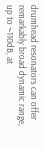drumhead resonators can offer remarkably broad dynamic range, up to ~110dB, at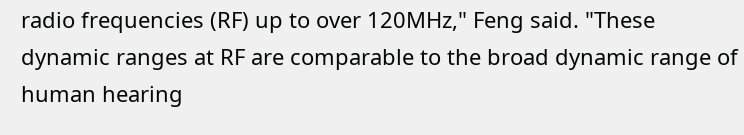radio frequencies (RF) up to over 120MHz," Feng said. "These dynamic ranges at RF are comparable to the broad dynamic range of human hearing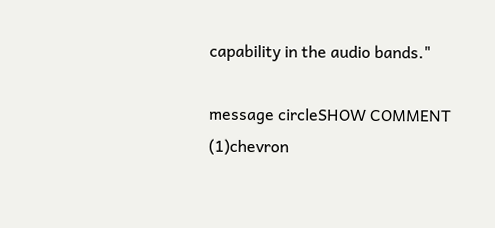capability in the audio bands."

message circleSHOW COMMENT (1)chevron